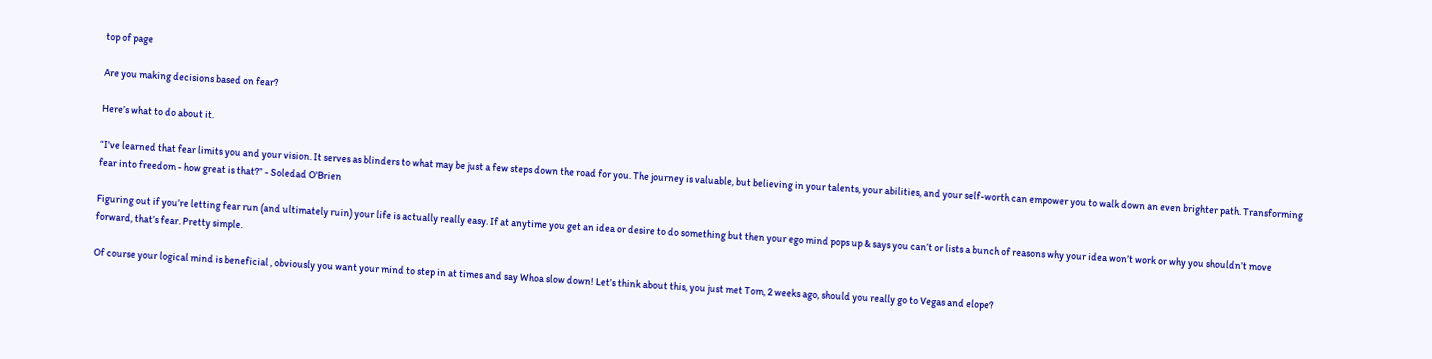top of page

Are you making decisions based on fear?

Here’s what to do about it.

“I've learned that fear limits you and your vision. It serves as blinders to what may be just a few steps down the road for you. The journey is valuable, but believing in your talents, your abilities, and your self-worth can empower you to walk down an even brighter path. Transforming fear into freedom - how great is that?” - Soledad O'Brien

Figuring out if you’re letting fear run (and ultimately ruin) your life is actually really easy. If at anytime you get an idea or desire to do something but then your ego mind pops up & says you can’t or lists a bunch of reasons why your idea won’t work or why you shouldn’t move forward, that’s fear. Pretty simple.

Of course your logical mind is beneficial , obviously you want your mind to step in at times and say Whoa slow down! Let’s think about this, you just met Tom, 2 weeks ago, should you really go to Vegas and elope?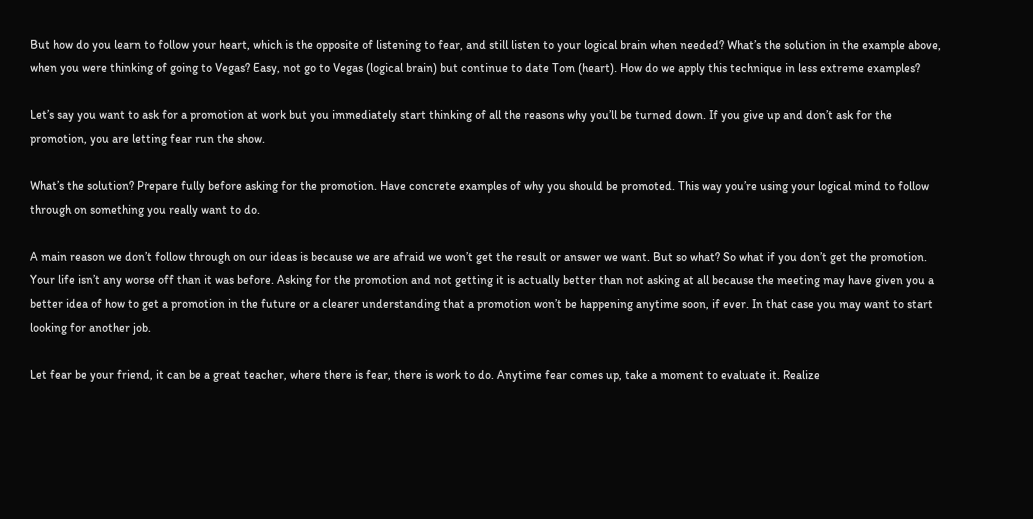But how do you learn to follow your heart, which is the opposite of listening to fear, and still listen to your logical brain when needed? What’s the solution in the example above, when you were thinking of going to Vegas? Easy, not go to Vegas (logical brain) but continue to date Tom (heart). How do we apply this technique in less extreme examples?

Let’s say you want to ask for a promotion at work but you immediately start thinking of all the reasons why you’ll be turned down. If you give up and don’t ask for the promotion, you are letting fear run the show.

What’s the solution? Prepare fully before asking for the promotion. Have concrete examples of why you should be promoted. This way you’re using your logical mind to follow through on something you really want to do.

A main reason we don’t follow through on our ideas is because we are afraid we won’t get the result or answer we want. But so what? So what if you don’t get the promotion. Your life isn’t any worse off than it was before. Asking for the promotion and not getting it is actually better than not asking at all because the meeting may have given you a better idea of how to get a promotion in the future or a clearer understanding that a promotion won’t be happening anytime soon, if ever. In that case you may want to start looking for another job.

Let fear be your friend, it can be a great teacher, where there is fear, there is work to do. Anytime fear comes up, take a moment to evaluate it. Realize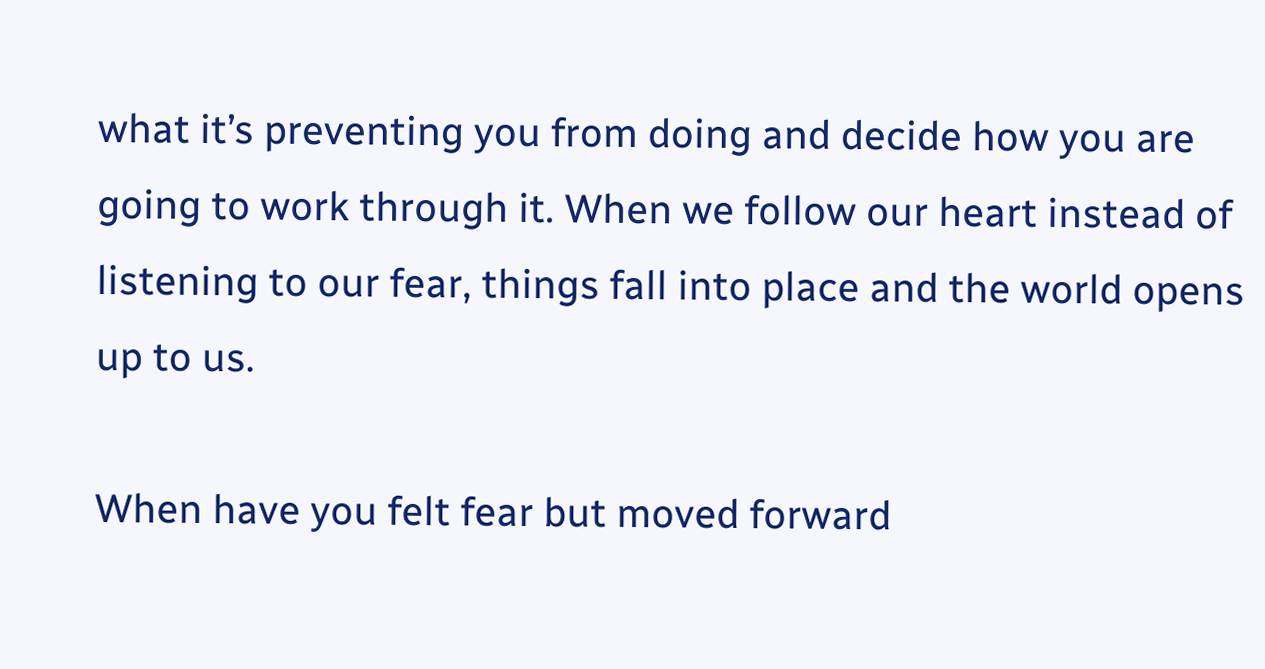what it’s preventing you from doing and decide how you are going to work through it. When we follow our heart instead of listening to our fear, things fall into place and the world opens up to us.

When have you felt fear but moved forward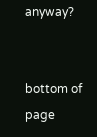anyway?


bottom of page